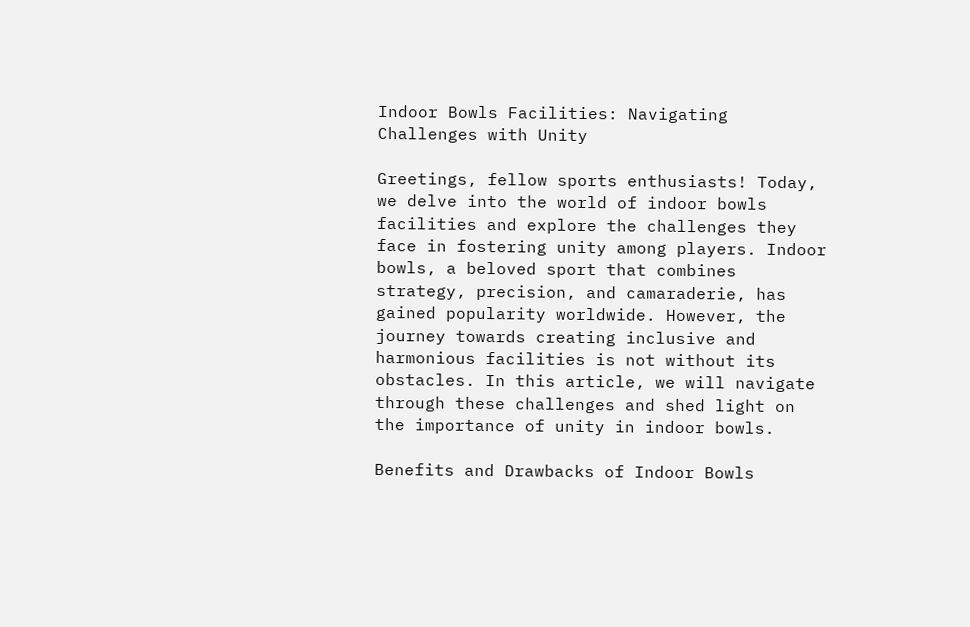Indoor Bowls Facilities: Navigating Challenges with Unity

Greetings, fellow sports enthusiasts! Today, we delve into the world of indoor bowls facilities and explore the challenges they face in fostering unity among players. Indoor bowls, a beloved sport that combines strategy, precision, and camaraderie, has gained popularity worldwide. However, the journey towards creating inclusive and harmonious facilities is not without its obstacles. In this article, we will navigate through these challenges and shed light on the importance of unity in indoor bowls.

Benefits and Drawbacks of Indoor Bowls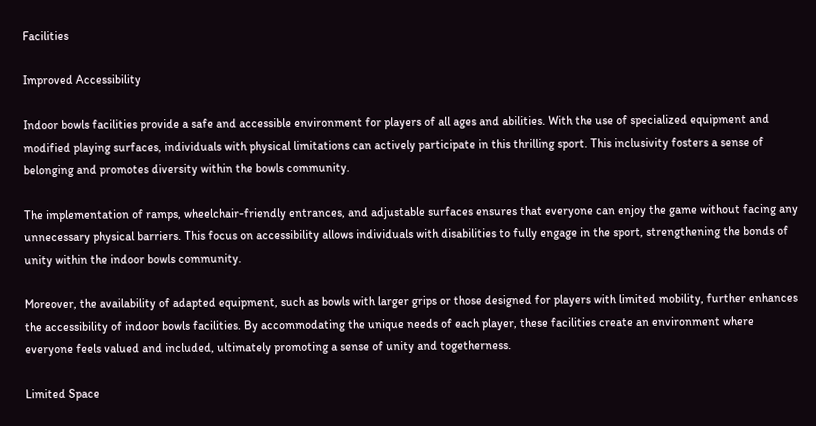Facilities

Improved Accessibility

Indoor bowls facilities provide a safe and accessible environment for players of all ages and abilities. With the use of specialized equipment and modified playing surfaces, individuals with physical limitations can actively participate in this thrilling sport. This inclusivity fosters a sense of belonging and promotes diversity within the bowls community.

The implementation of ramps, wheelchair-friendly entrances, and adjustable surfaces ensures that everyone can enjoy the game without facing any unnecessary physical barriers. This focus on accessibility allows individuals with disabilities to fully engage in the sport, strengthening the bonds of unity within the indoor bowls community.

Moreover, the availability of adapted equipment, such as bowls with larger grips or those designed for players with limited mobility, further enhances the accessibility of indoor bowls facilities. By accommodating the unique needs of each player, these facilities create an environment where everyone feels valued and included, ultimately promoting a sense of unity and togetherness.

Limited Space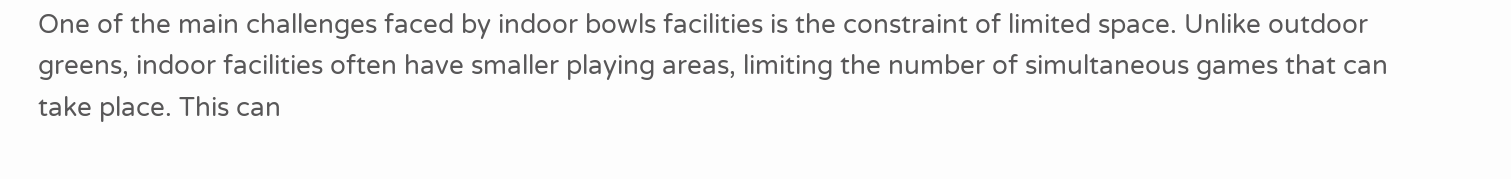One of the main challenges faced by indoor bowls facilities is the constraint of limited space. Unlike outdoor greens, indoor facilities often have smaller playing areas, limiting the number of simultaneous games that can take place. This can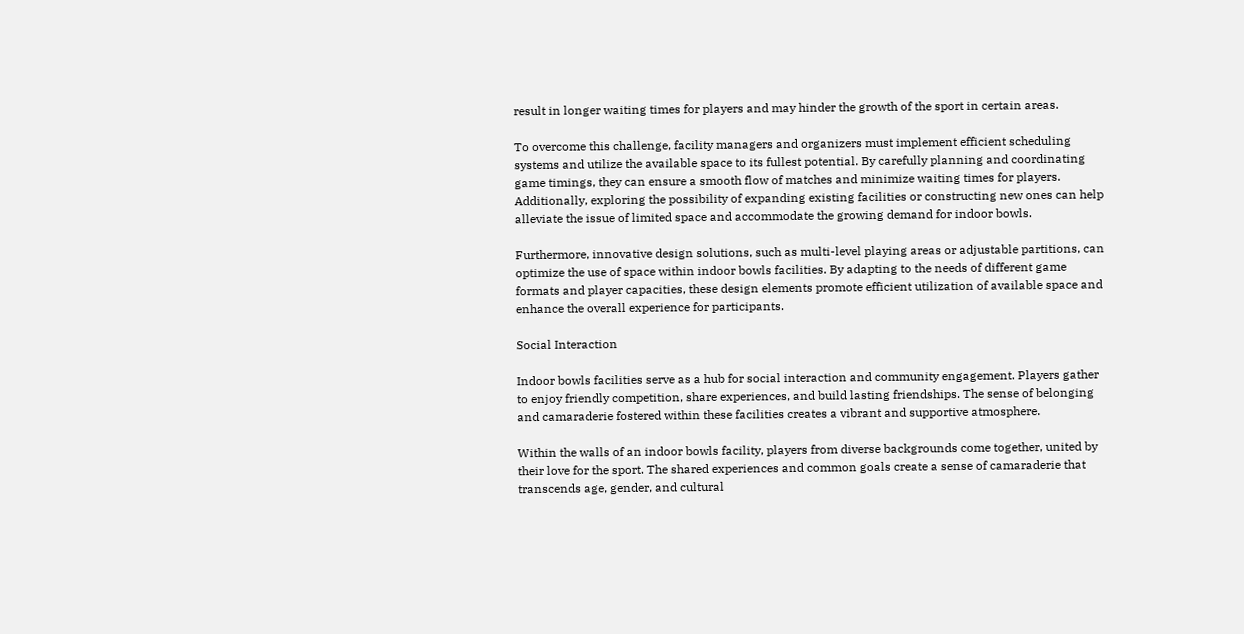result in longer waiting times for players and may hinder the growth of the sport in certain areas.

To overcome this challenge, facility managers and organizers must implement efficient scheduling systems and utilize the available space to its fullest potential. By carefully planning and coordinating game timings, they can ensure a smooth flow of matches and minimize waiting times for players. Additionally, exploring the possibility of expanding existing facilities or constructing new ones can help alleviate the issue of limited space and accommodate the growing demand for indoor bowls.

Furthermore, innovative design solutions, such as multi-level playing areas or adjustable partitions, can optimize the use of space within indoor bowls facilities. By adapting to the needs of different game formats and player capacities, these design elements promote efficient utilization of available space and enhance the overall experience for participants.

Social Interaction

Indoor bowls facilities serve as a hub for social interaction and community engagement. Players gather to enjoy friendly competition, share experiences, and build lasting friendships. The sense of belonging and camaraderie fostered within these facilities creates a vibrant and supportive atmosphere.

Within the walls of an indoor bowls facility, players from diverse backgrounds come together, united by their love for the sport. The shared experiences and common goals create a sense of camaraderie that transcends age, gender, and cultural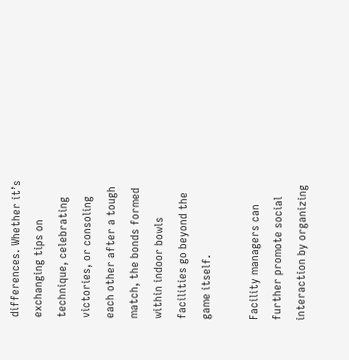differences. Whether it’s exchanging tips on technique, celebrating victories, or consoling each other after a tough match, the bonds formed within indoor bowls facilities go beyond the game itself.

Facility managers can further promote social interaction by organizing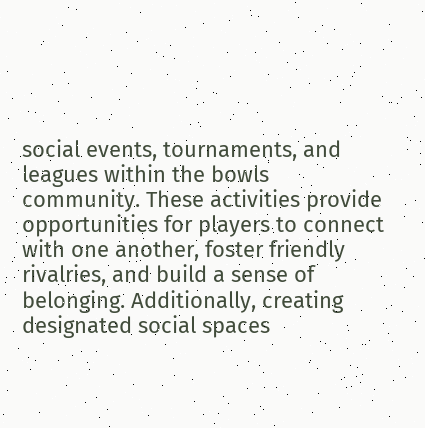social events, tournaments, and leagues within the bowls community. These activities provide opportunities for players to connect with one another, foster friendly rivalries, and build a sense of belonging. Additionally, creating designated social spaces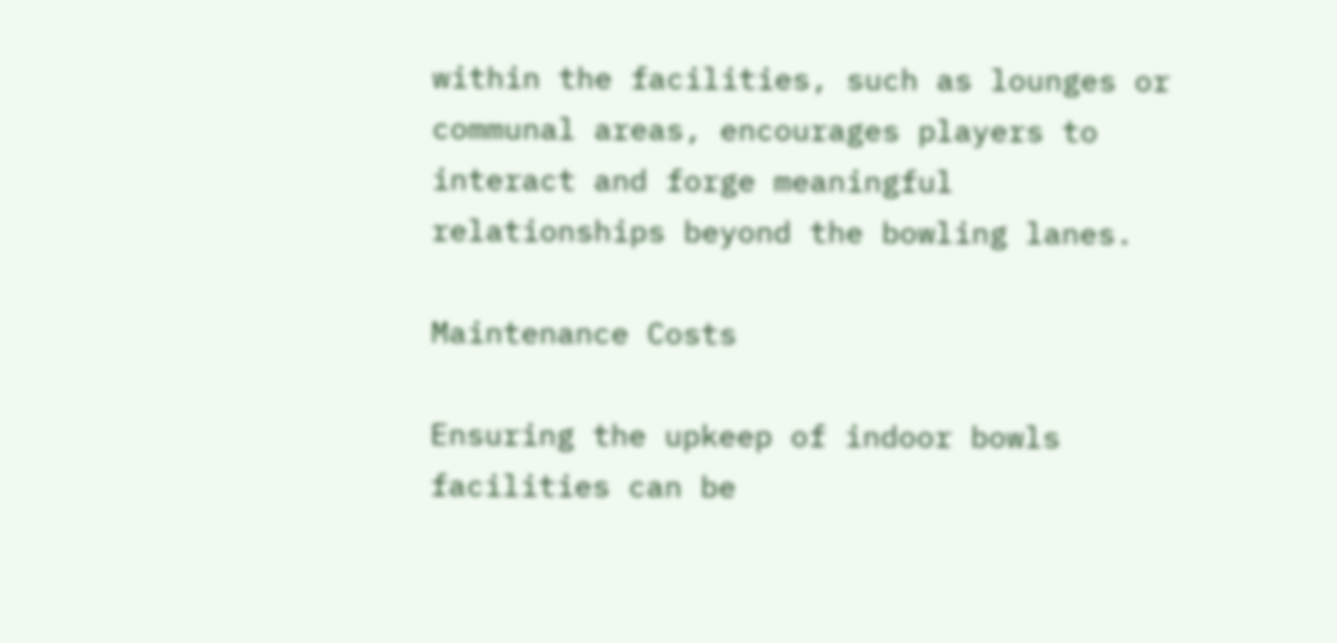within the facilities, such as lounges or communal areas, encourages players to interact and forge meaningful relationships beyond the bowling lanes.

Maintenance Costs

Ensuring the upkeep of indoor bowls facilities can be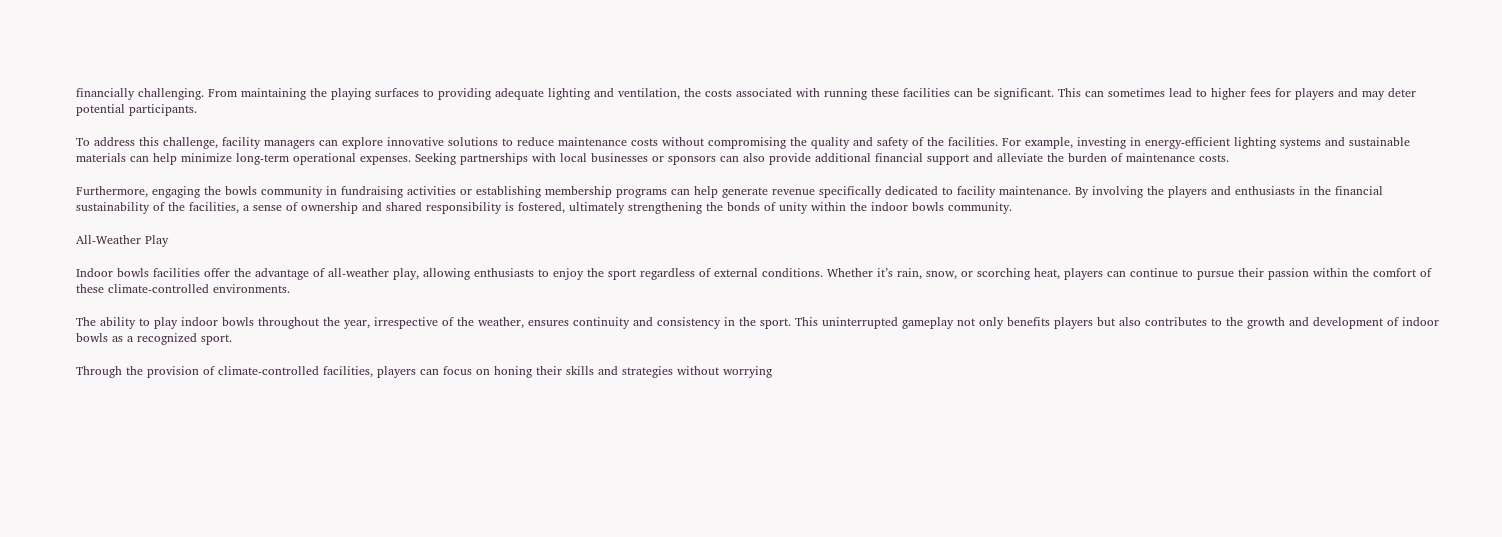financially challenging. From maintaining the playing surfaces to providing adequate lighting and ventilation, the costs associated with running these facilities can be significant. This can sometimes lead to higher fees for players and may deter potential participants.

To address this challenge, facility managers can explore innovative solutions to reduce maintenance costs without compromising the quality and safety of the facilities. For example, investing in energy-efficient lighting systems and sustainable materials can help minimize long-term operational expenses. Seeking partnerships with local businesses or sponsors can also provide additional financial support and alleviate the burden of maintenance costs.

Furthermore, engaging the bowls community in fundraising activities or establishing membership programs can help generate revenue specifically dedicated to facility maintenance. By involving the players and enthusiasts in the financial sustainability of the facilities, a sense of ownership and shared responsibility is fostered, ultimately strengthening the bonds of unity within the indoor bowls community.

All-Weather Play

Indoor bowls facilities offer the advantage of all-weather play, allowing enthusiasts to enjoy the sport regardless of external conditions. Whether it’s rain, snow, or scorching heat, players can continue to pursue their passion within the comfort of these climate-controlled environments.

The ability to play indoor bowls throughout the year, irrespective of the weather, ensures continuity and consistency in the sport. This uninterrupted gameplay not only benefits players but also contributes to the growth and development of indoor bowls as a recognized sport.

Through the provision of climate-controlled facilities, players can focus on honing their skills and strategies without worrying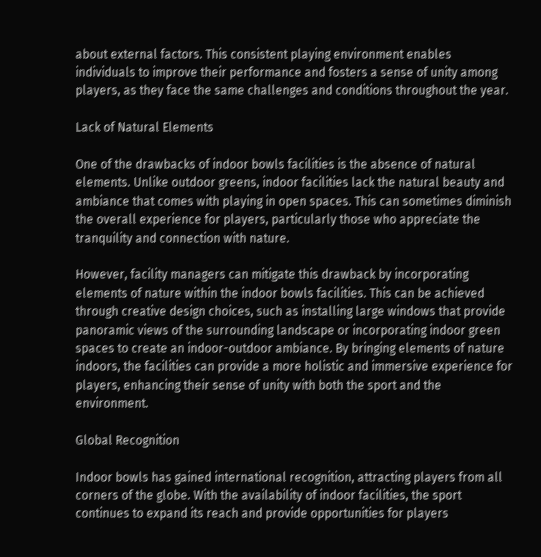about external factors. This consistent playing environment enables individuals to improve their performance and fosters a sense of unity among players, as they face the same challenges and conditions throughout the year.

Lack of Natural Elements

One of the drawbacks of indoor bowls facilities is the absence of natural elements. Unlike outdoor greens, indoor facilities lack the natural beauty and ambiance that comes with playing in open spaces. This can sometimes diminish the overall experience for players, particularly those who appreciate the tranquility and connection with nature.

However, facility managers can mitigate this drawback by incorporating elements of nature within the indoor bowls facilities. This can be achieved through creative design choices, such as installing large windows that provide panoramic views of the surrounding landscape or incorporating indoor green spaces to create an indoor-outdoor ambiance. By bringing elements of nature indoors, the facilities can provide a more holistic and immersive experience for players, enhancing their sense of unity with both the sport and the environment.

Global Recognition

Indoor bowls has gained international recognition, attracting players from all corners of the globe. With the availability of indoor facilities, the sport continues to expand its reach and provide opportunities for players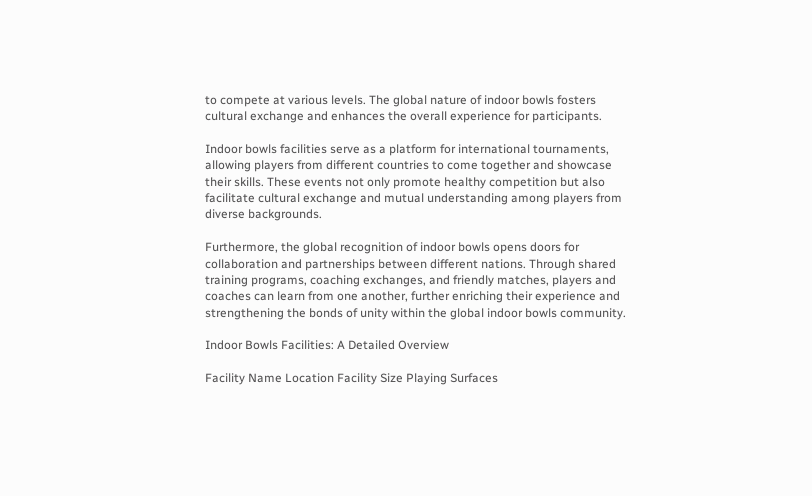to compete at various levels. The global nature of indoor bowls fosters cultural exchange and enhances the overall experience for participants.

Indoor bowls facilities serve as a platform for international tournaments, allowing players from different countries to come together and showcase their skills. These events not only promote healthy competition but also facilitate cultural exchange and mutual understanding among players from diverse backgrounds.

Furthermore, the global recognition of indoor bowls opens doors for collaboration and partnerships between different nations. Through shared training programs, coaching exchanges, and friendly matches, players and coaches can learn from one another, further enriching their experience and strengthening the bonds of unity within the global indoor bowls community.

Indoor Bowls Facilities: A Detailed Overview

Facility Name Location Facility Size Playing Surfaces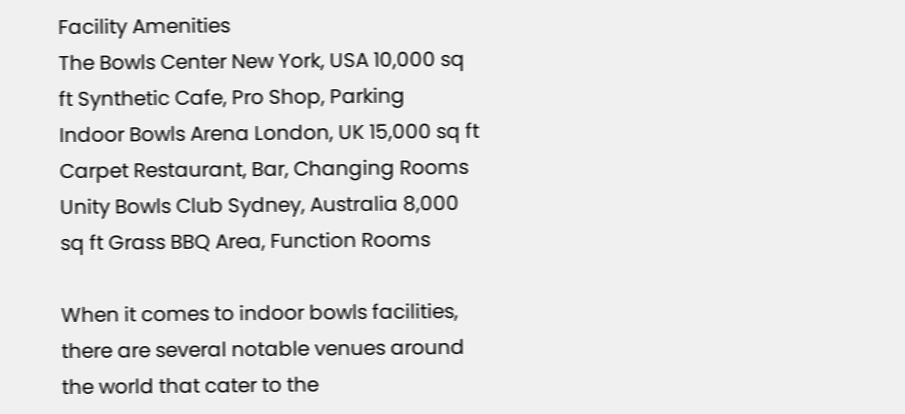Facility Amenities
The Bowls Center New York, USA 10,000 sq ft Synthetic Cafe, Pro Shop, Parking
Indoor Bowls Arena London, UK 15,000 sq ft Carpet Restaurant, Bar, Changing Rooms
Unity Bowls Club Sydney, Australia 8,000 sq ft Grass BBQ Area, Function Rooms

When it comes to indoor bowls facilities, there are several notable venues around the world that cater to the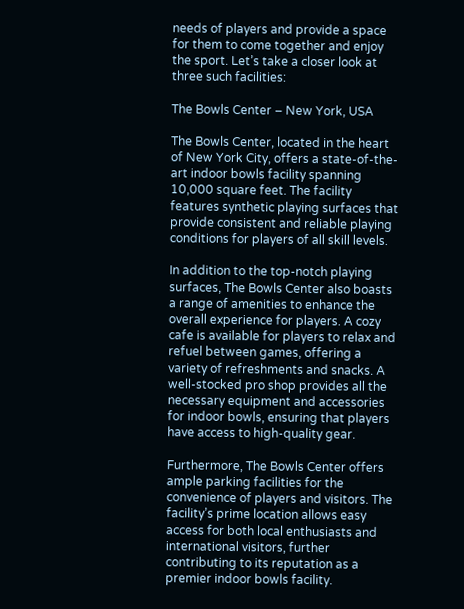needs of players and provide a space for them to come together and enjoy the sport. Let’s take a closer look at three such facilities:

The Bowls Center – New York, USA

The Bowls Center, located in the heart of New York City, offers a state-of-the-art indoor bowls facility spanning 10,000 square feet. The facility features synthetic playing surfaces that provide consistent and reliable playing conditions for players of all skill levels.

In addition to the top-notch playing surfaces, The Bowls Center also boasts a range of amenities to enhance the overall experience for players. A cozy cafe is available for players to relax and refuel between games, offering a variety of refreshments and snacks. A well-stocked pro shop provides all the necessary equipment and accessories for indoor bowls, ensuring that players have access to high-quality gear.

Furthermore, The Bowls Center offers ample parking facilities for the convenience of players and visitors. The facility’s prime location allows easy access for both local enthusiasts and international visitors, further contributing to its reputation as a premier indoor bowls facility.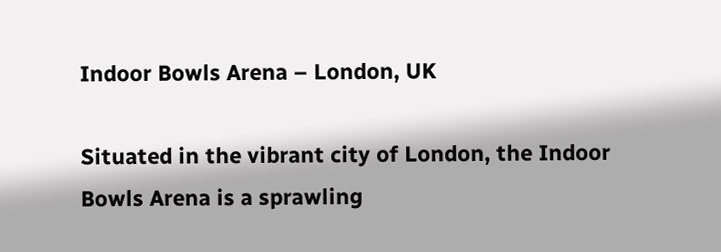Indoor Bowls Arena – London, UK

Situated in the vibrant city of London, the Indoor Bowls Arena is a sprawling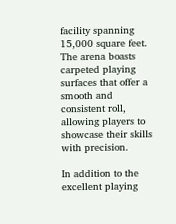facility spanning 15,000 square feet. The arena boasts carpeted playing surfaces that offer a smooth and consistent roll, allowing players to showcase their skills with precision.

In addition to the excellent playing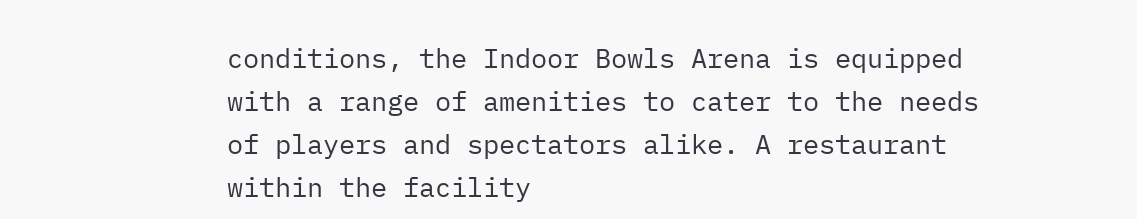conditions, the Indoor Bowls Arena is equipped with a range of amenities to cater to the needs of players and spectators alike. A restaurant within the facility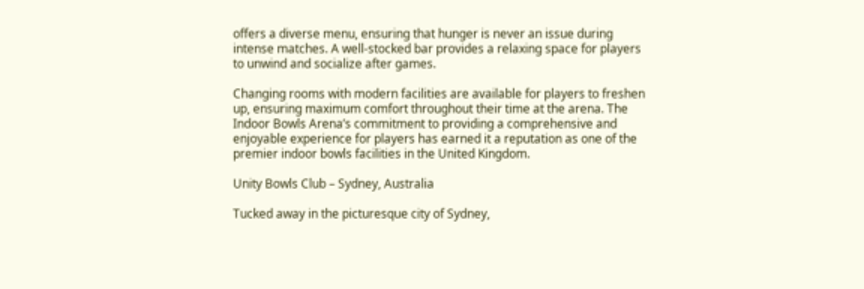offers a diverse menu, ensuring that hunger is never an issue during intense matches. A well-stocked bar provides a relaxing space for players to unwind and socialize after games.

Changing rooms with modern facilities are available for players to freshen up, ensuring maximum comfort throughout their time at the arena. The Indoor Bowls Arena’s commitment to providing a comprehensive and enjoyable experience for players has earned it a reputation as one of the premier indoor bowls facilities in the United Kingdom.

Unity Bowls Club – Sydney, Australia

Tucked away in the picturesque city of Sydney,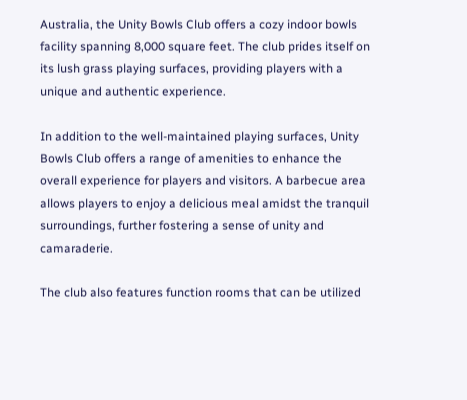Australia, the Unity Bowls Club offers a cozy indoor bowls facility spanning 8,000 square feet. The club prides itself on its lush grass playing surfaces, providing players with a unique and authentic experience.

In addition to the well-maintained playing surfaces, Unity Bowls Club offers a range of amenities to enhance the overall experience for players and visitors. A barbecue area allows players to enjoy a delicious meal amidst the tranquil surroundings, further fostering a sense of unity and camaraderie.

The club also features function rooms that can be utilized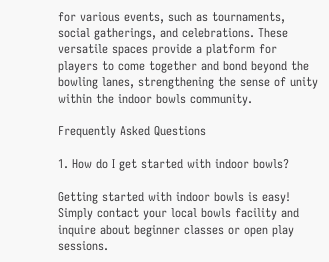for various events, such as tournaments, social gatherings, and celebrations. These versatile spaces provide a platform for players to come together and bond beyond the bowling lanes, strengthening the sense of unity within the indoor bowls community.

Frequently Asked Questions

1. How do I get started with indoor bowls?

Getting started with indoor bowls is easy! Simply contact your local bowls facility and inquire about beginner classes or open play sessions.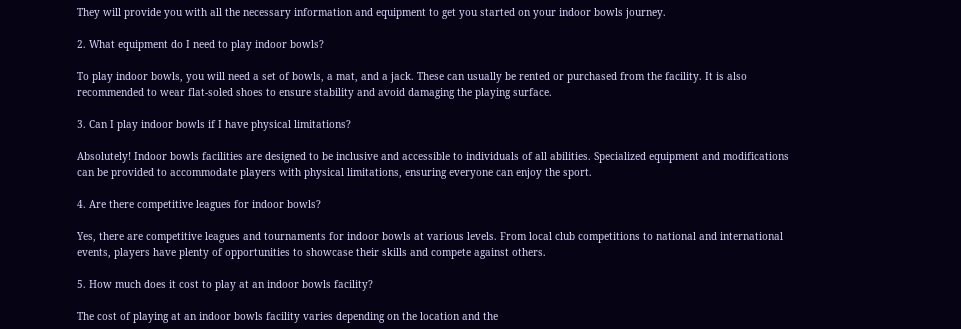They will provide you with all the necessary information and equipment to get you started on your indoor bowls journey.

2. What equipment do I need to play indoor bowls?

To play indoor bowls, you will need a set of bowls, a mat, and a jack. These can usually be rented or purchased from the facility. It is also recommended to wear flat-soled shoes to ensure stability and avoid damaging the playing surface.

3. Can I play indoor bowls if I have physical limitations?

Absolutely! Indoor bowls facilities are designed to be inclusive and accessible to individuals of all abilities. Specialized equipment and modifications can be provided to accommodate players with physical limitations, ensuring everyone can enjoy the sport.

4. Are there competitive leagues for indoor bowls?

Yes, there are competitive leagues and tournaments for indoor bowls at various levels. From local club competitions to national and international events, players have plenty of opportunities to showcase their skills and compete against others.

5. How much does it cost to play at an indoor bowls facility?

The cost of playing at an indoor bowls facility varies depending on the location and the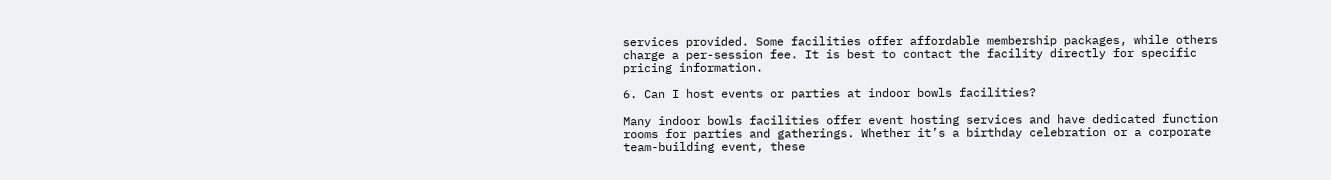services provided. Some facilities offer affordable membership packages, while others charge a per-session fee. It is best to contact the facility directly for specific pricing information.

6. Can I host events or parties at indoor bowls facilities?

Many indoor bowls facilities offer event hosting services and have dedicated function rooms for parties and gatherings. Whether it’s a birthday celebration or a corporate team-building event, these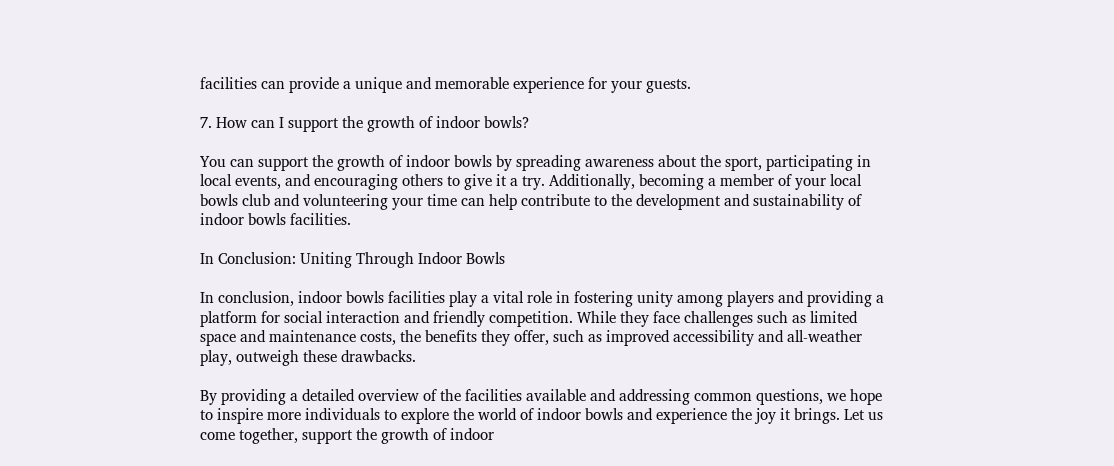facilities can provide a unique and memorable experience for your guests.

7. How can I support the growth of indoor bowls?

You can support the growth of indoor bowls by spreading awareness about the sport, participating in local events, and encouraging others to give it a try. Additionally, becoming a member of your local bowls club and volunteering your time can help contribute to the development and sustainability of indoor bowls facilities.

In Conclusion: Uniting Through Indoor Bowls

In conclusion, indoor bowls facilities play a vital role in fostering unity among players and providing a platform for social interaction and friendly competition. While they face challenges such as limited space and maintenance costs, the benefits they offer, such as improved accessibility and all-weather play, outweigh these drawbacks.

By providing a detailed overview of the facilities available and addressing common questions, we hope to inspire more individuals to explore the world of indoor bowls and experience the joy it brings. Let us come together, support the growth of indoor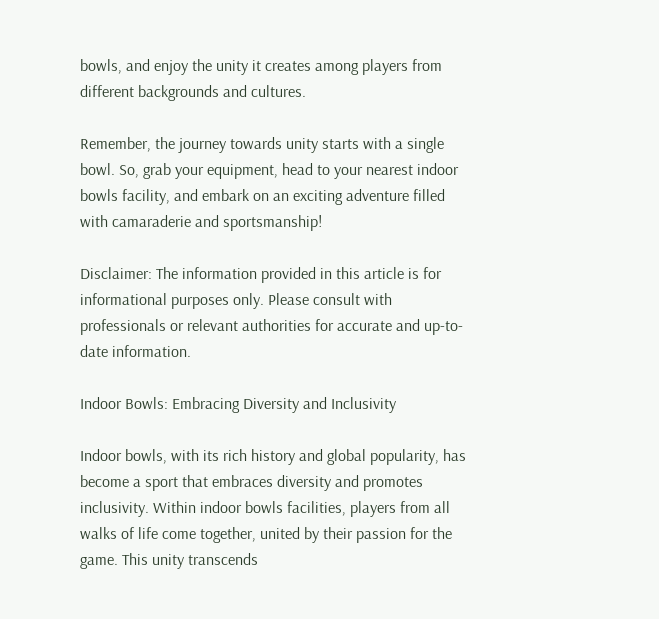bowls, and enjoy the unity it creates among players from different backgrounds and cultures.

Remember, the journey towards unity starts with a single bowl. So, grab your equipment, head to your nearest indoor bowls facility, and embark on an exciting adventure filled with camaraderie and sportsmanship!

Disclaimer: The information provided in this article is for informational purposes only. Please consult with professionals or relevant authorities for accurate and up-to-date information.

Indoor Bowls: Embracing Diversity and Inclusivity

Indoor bowls, with its rich history and global popularity, has become a sport that embraces diversity and promotes inclusivity. Within indoor bowls facilities, players from all walks of life come together, united by their passion for the game. This unity transcends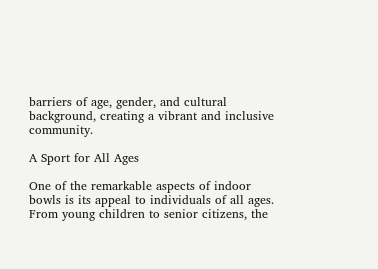barriers of age, gender, and cultural background, creating a vibrant and inclusive community.

A Sport for All Ages

One of the remarkable aspects of indoor bowls is its appeal to individuals of all ages. From young children to senior citizens, the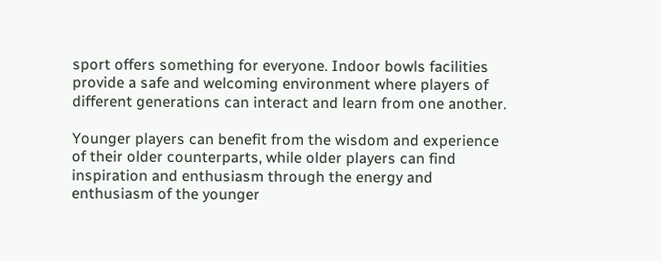sport offers something for everyone. Indoor bowls facilities provide a safe and welcoming environment where players of different generations can interact and learn from one another.

Younger players can benefit from the wisdom and experience of their older counterparts, while older players can find inspiration and enthusiasm through the energy and enthusiasm of the younger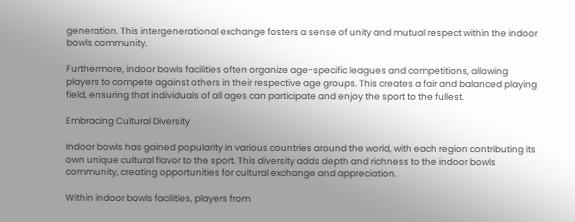generation. This intergenerational exchange fosters a sense of unity and mutual respect within the indoor bowls community.

Furthermore, indoor bowls facilities often organize age-specific leagues and competitions, allowing players to compete against others in their respective age groups. This creates a fair and balanced playing field, ensuring that individuals of all ages can participate and enjoy the sport to the fullest.

Embracing Cultural Diversity

Indoor bowls has gained popularity in various countries around the world, with each region contributing its own unique cultural flavor to the sport. This diversity adds depth and richness to the indoor bowls community, creating opportunities for cultural exchange and appreciation.

Within indoor bowls facilities, players from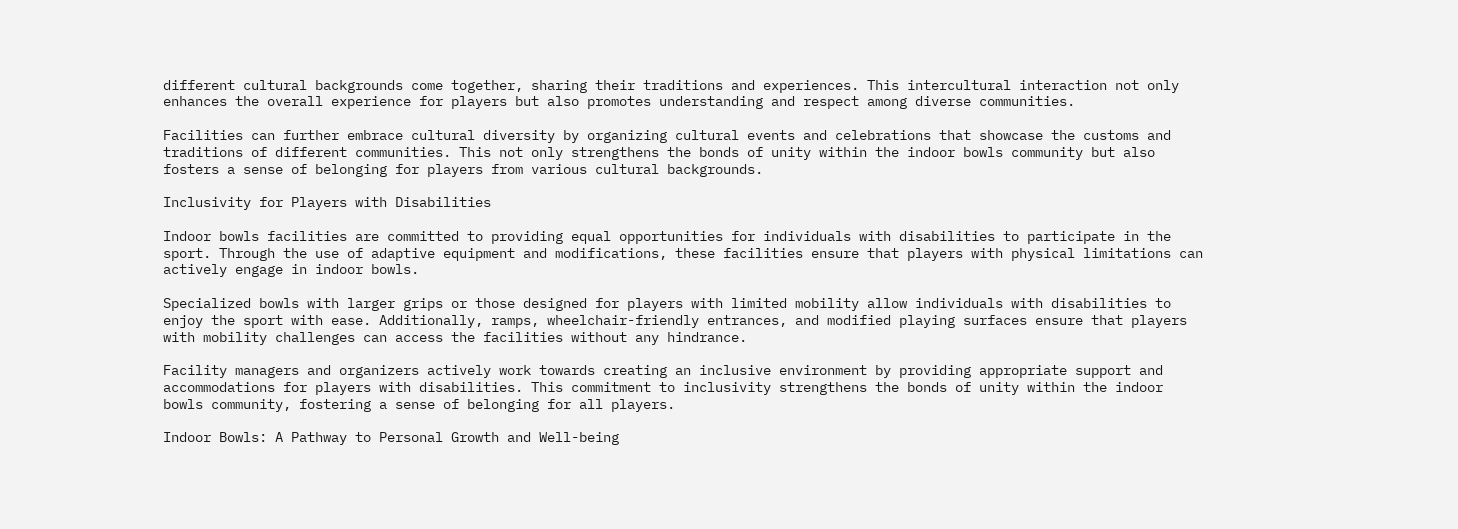different cultural backgrounds come together, sharing their traditions and experiences. This intercultural interaction not only enhances the overall experience for players but also promotes understanding and respect among diverse communities.

Facilities can further embrace cultural diversity by organizing cultural events and celebrations that showcase the customs and traditions of different communities. This not only strengthens the bonds of unity within the indoor bowls community but also fosters a sense of belonging for players from various cultural backgrounds.

Inclusivity for Players with Disabilities

Indoor bowls facilities are committed to providing equal opportunities for individuals with disabilities to participate in the sport. Through the use of adaptive equipment and modifications, these facilities ensure that players with physical limitations can actively engage in indoor bowls.

Specialized bowls with larger grips or those designed for players with limited mobility allow individuals with disabilities to enjoy the sport with ease. Additionally, ramps, wheelchair-friendly entrances, and modified playing surfaces ensure that players with mobility challenges can access the facilities without any hindrance.

Facility managers and organizers actively work towards creating an inclusive environment by providing appropriate support and accommodations for players with disabilities. This commitment to inclusivity strengthens the bonds of unity within the indoor bowls community, fostering a sense of belonging for all players.

Indoor Bowls: A Pathway to Personal Growth and Well-being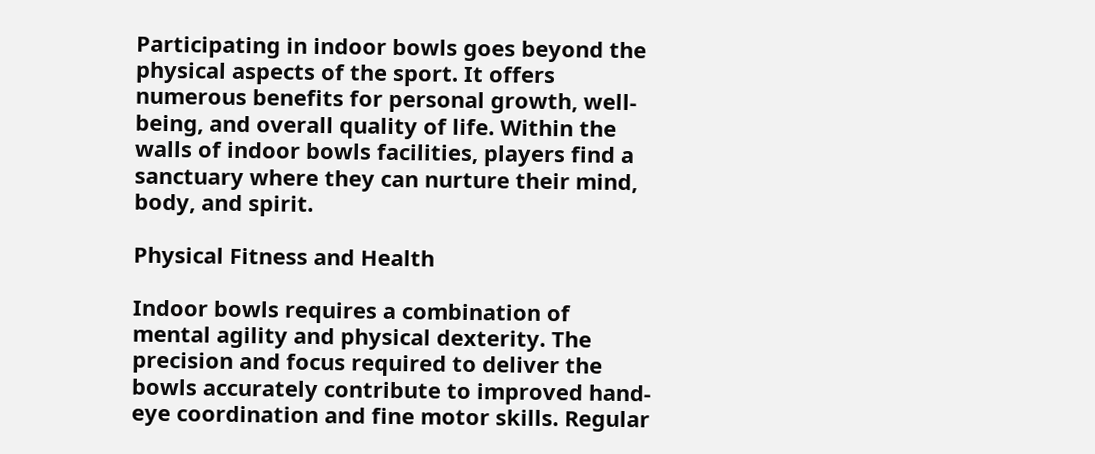Participating in indoor bowls goes beyond the physical aspects of the sport. It offers numerous benefits for personal growth, well-being, and overall quality of life. Within the walls of indoor bowls facilities, players find a sanctuary where they can nurture their mind, body, and spirit.

Physical Fitness and Health

Indoor bowls requires a combination of mental agility and physical dexterity. The precision and focus required to deliver the bowls accurately contribute to improved hand-eye coordination and fine motor skills. Regular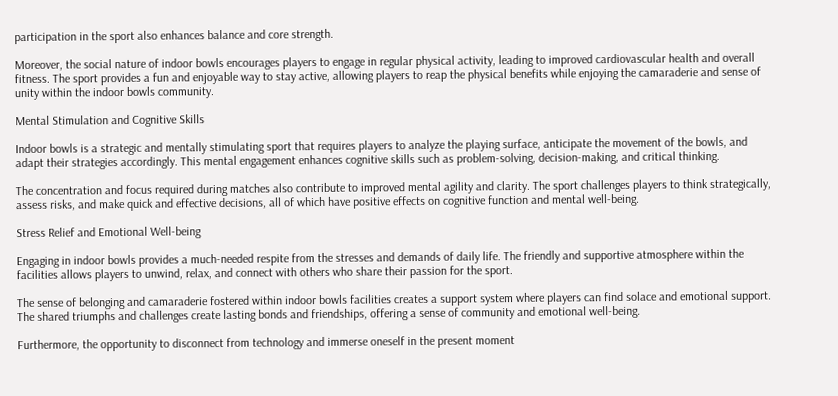participation in the sport also enhances balance and core strength.

Moreover, the social nature of indoor bowls encourages players to engage in regular physical activity, leading to improved cardiovascular health and overall fitness. The sport provides a fun and enjoyable way to stay active, allowing players to reap the physical benefits while enjoying the camaraderie and sense of unity within the indoor bowls community.

Mental Stimulation and Cognitive Skills

Indoor bowls is a strategic and mentally stimulating sport that requires players to analyze the playing surface, anticipate the movement of the bowls, and adapt their strategies accordingly. This mental engagement enhances cognitive skills such as problem-solving, decision-making, and critical thinking.

The concentration and focus required during matches also contribute to improved mental agility and clarity. The sport challenges players to think strategically, assess risks, and make quick and effective decisions, all of which have positive effects on cognitive function and mental well-being.

Stress Relief and Emotional Well-being

Engaging in indoor bowls provides a much-needed respite from the stresses and demands of daily life. The friendly and supportive atmosphere within the facilities allows players to unwind, relax, and connect with others who share their passion for the sport.

The sense of belonging and camaraderie fostered within indoor bowls facilities creates a support system where players can find solace and emotional support. The shared triumphs and challenges create lasting bonds and friendships, offering a sense of community and emotional well-being.

Furthermore, the opportunity to disconnect from technology and immerse oneself in the present moment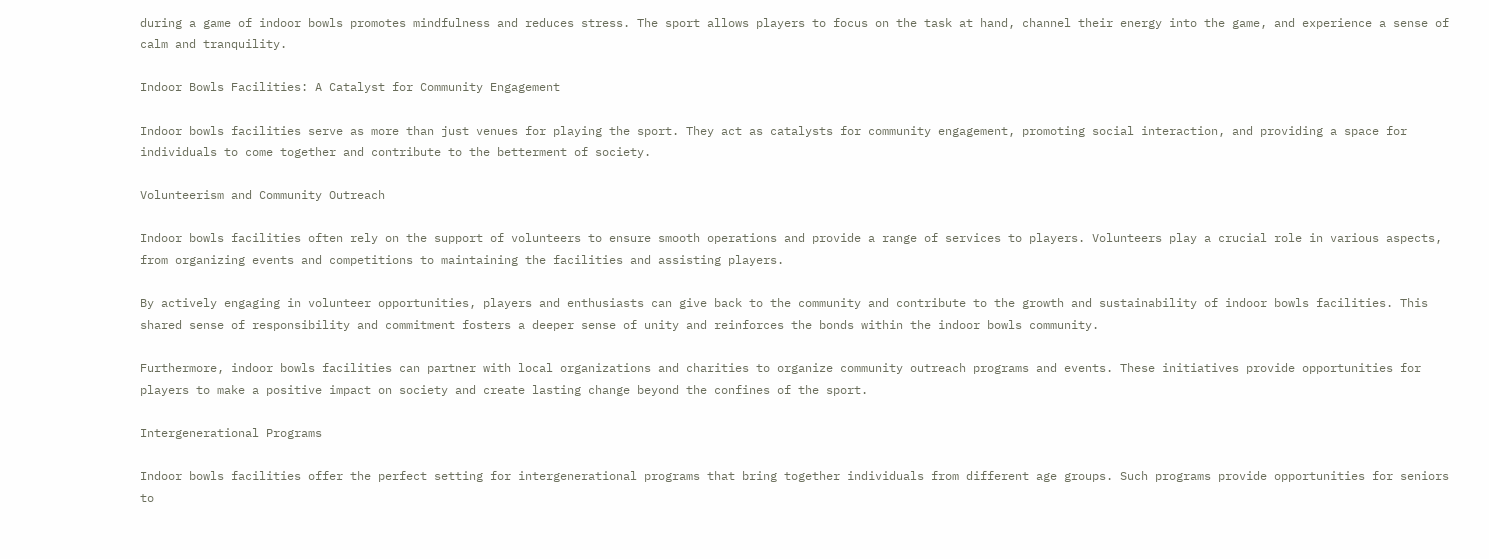during a game of indoor bowls promotes mindfulness and reduces stress. The sport allows players to focus on the task at hand, channel their energy into the game, and experience a sense of calm and tranquility.

Indoor Bowls Facilities: A Catalyst for Community Engagement

Indoor bowls facilities serve as more than just venues for playing the sport. They act as catalysts for community engagement, promoting social interaction, and providing a space for individuals to come together and contribute to the betterment of society.

Volunteerism and Community Outreach

Indoor bowls facilities often rely on the support of volunteers to ensure smooth operations and provide a range of services to players. Volunteers play a crucial role in various aspects, from organizing events and competitions to maintaining the facilities and assisting players.

By actively engaging in volunteer opportunities, players and enthusiasts can give back to the community and contribute to the growth and sustainability of indoor bowls facilities. This shared sense of responsibility and commitment fosters a deeper sense of unity and reinforces the bonds within the indoor bowls community.

Furthermore, indoor bowls facilities can partner with local organizations and charities to organize community outreach programs and events. These initiatives provide opportunities for players to make a positive impact on society and create lasting change beyond the confines of the sport.

Intergenerational Programs

Indoor bowls facilities offer the perfect setting for intergenerational programs that bring together individuals from different age groups. Such programs provide opportunities for seniors to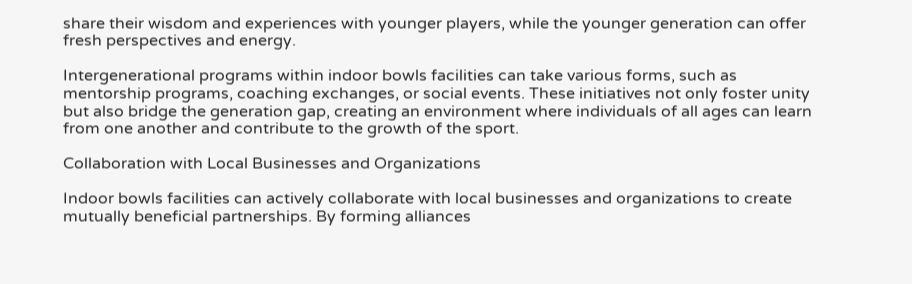share their wisdom and experiences with younger players, while the younger generation can offer fresh perspectives and energy.

Intergenerational programs within indoor bowls facilities can take various forms, such as mentorship programs, coaching exchanges, or social events. These initiatives not only foster unity but also bridge the generation gap, creating an environment where individuals of all ages can learn from one another and contribute to the growth of the sport.

Collaboration with Local Businesses and Organizations

Indoor bowls facilities can actively collaborate with local businesses and organizations to create mutually beneficial partnerships. By forming alliances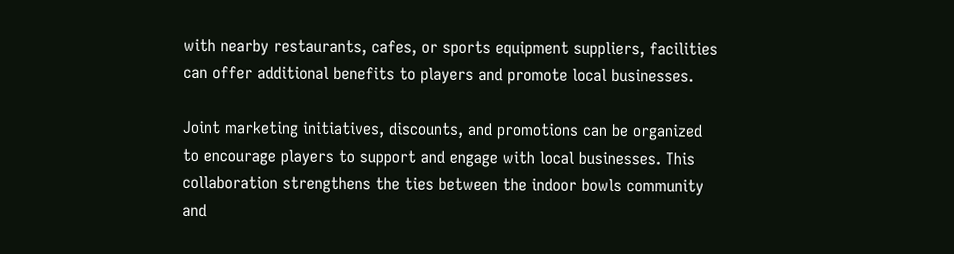with nearby restaurants, cafes, or sports equipment suppliers, facilities can offer additional benefits to players and promote local businesses.

Joint marketing initiatives, discounts, and promotions can be organized to encourage players to support and engage with local businesses. This collaboration strengthens the ties between the indoor bowls community and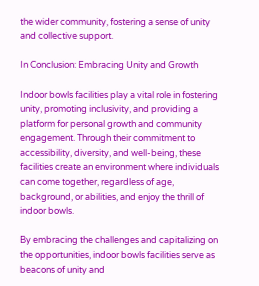the wider community, fostering a sense of unity and collective support.

In Conclusion: Embracing Unity and Growth

Indoor bowls facilities play a vital role in fostering unity, promoting inclusivity, and providing a platform for personal growth and community engagement. Through their commitment to accessibility, diversity, and well-being, these facilities create an environment where individuals can come together, regardless of age, background, or abilities, and enjoy the thrill of indoor bowls.

By embracing the challenges and capitalizing on the opportunities, indoor bowls facilities serve as beacons of unity and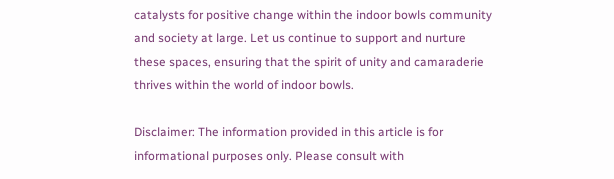catalysts for positive change within the indoor bowls community and society at large. Let us continue to support and nurture these spaces, ensuring that the spirit of unity and camaraderie thrives within the world of indoor bowls.

Disclaimer: The information provided in this article is for informational purposes only. Please consult with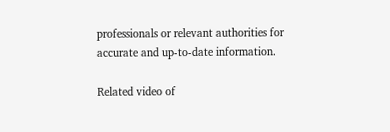professionals or relevant authorities for accurate and up-to-date information.

Related video of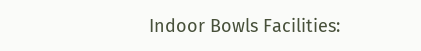Indoor Bowls Facilities: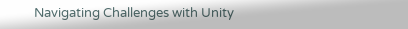Navigating Challenges with Unity